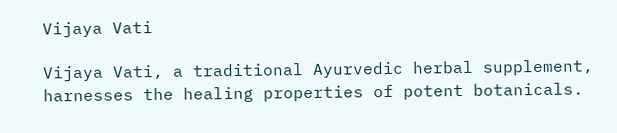Vijaya Vati

Vijaya Vati, a traditional Ayurvedic herbal supplement, harnesses the healing properties of potent botanicals.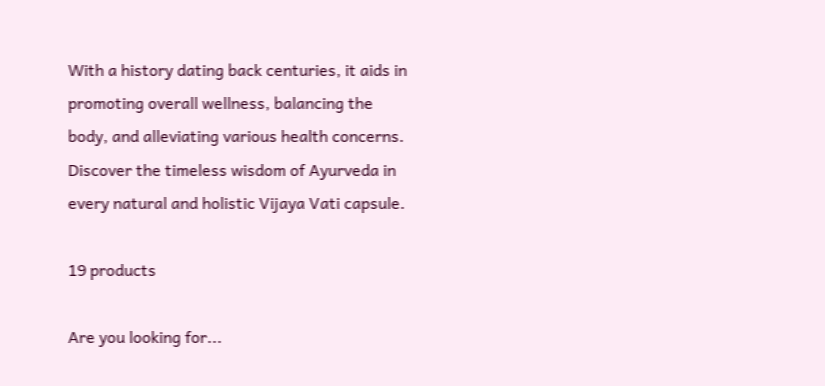With a history dating back centuries, it aids in promoting overall wellness, balancing the body, and alleviating various health concerns. Discover the timeless wisdom of Ayurveda in every natural and holistic Vijaya Vati capsule.

19 products

Are you looking for...